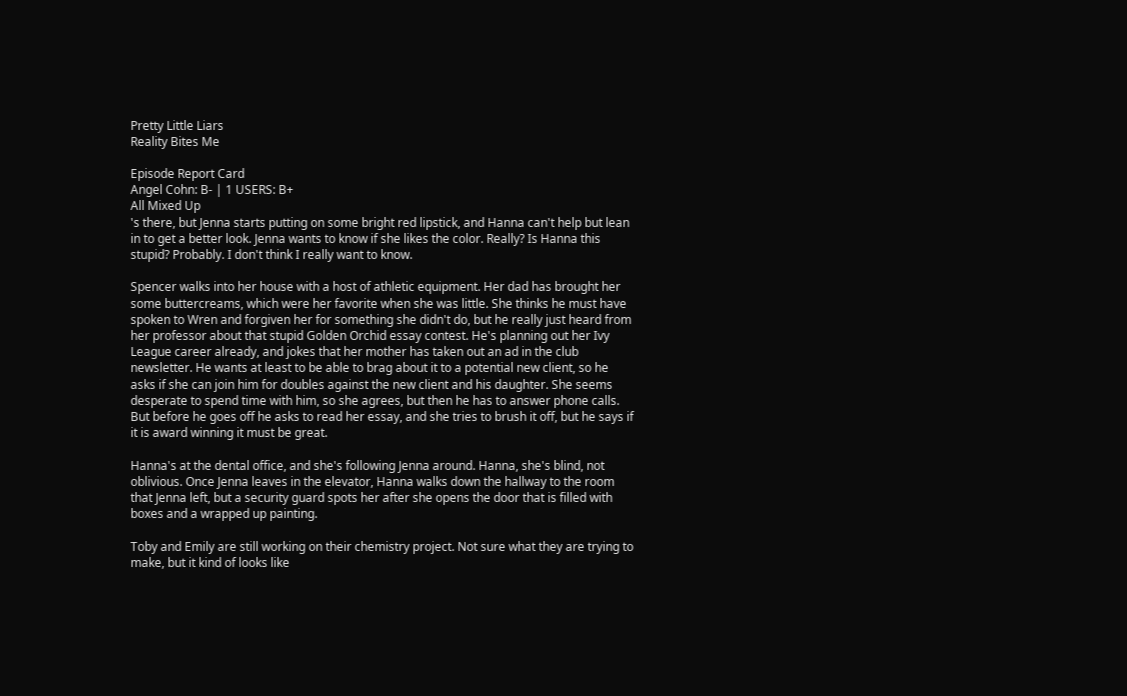Pretty Little Liars
Reality Bites Me

Episode Report Card
Angel Cohn: B- | 1 USERS: B+
All Mixed Up
's there, but Jenna starts putting on some bright red lipstick, and Hanna can't help but lean in to get a better look. Jenna wants to know if she likes the color. Really? Is Hanna this stupid? Probably. I don't think I really want to know.

Spencer walks into her house with a host of athletic equipment. Her dad has brought her some buttercreams, which were her favorite when she was little. She thinks he must have spoken to Wren and forgiven her for something she didn't do, but he really just heard from her professor about that stupid Golden Orchid essay contest. He's planning out her Ivy League career already, and jokes that her mother has taken out an ad in the club newsletter. He wants at least to be able to brag about it to a potential new client, so he asks if she can join him for doubles against the new client and his daughter. She seems desperate to spend time with him, so she agrees, but then he has to answer phone calls. But before he goes off he asks to read her essay, and she tries to brush it off, but he says if it is award winning it must be great.

Hanna's at the dental office, and she's following Jenna around. Hanna, she's blind, not oblivious. Once Jenna leaves in the elevator, Hanna walks down the hallway to the room that Jenna left, but a security guard spots her after she opens the door that is filled with boxes and a wrapped up painting.

Toby and Emily are still working on their chemistry project. Not sure what they are trying to make, but it kind of looks like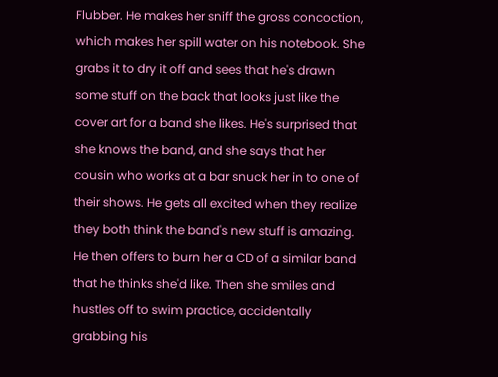Flubber. He makes her sniff the gross concoction, which makes her spill water on his notebook. She grabs it to dry it off and sees that he's drawn some stuff on the back that looks just like the cover art for a band she likes. He's surprised that she knows the band, and she says that her cousin who works at a bar snuck her in to one of their shows. He gets all excited when they realize they both think the band's new stuff is amazing. He then offers to burn her a CD of a similar band that he thinks she'd like. Then she smiles and hustles off to swim practice, accidentally grabbing his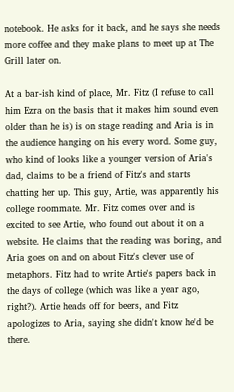notebook. He asks for it back, and he says she needs more coffee and they make plans to meet up at The Grill later on.

At a bar-ish kind of place, Mr. Fitz (I refuse to call him Ezra on the basis that it makes him sound even older than he is) is on stage reading and Aria is in the audience hanging on his every word. Some guy, who kind of looks like a younger version of Aria's dad, claims to be a friend of Fitz's and starts chatting her up. This guy, Artie, was apparently his college roommate. Mr. Fitz comes over and is excited to see Artie, who found out about it on a website. He claims that the reading was boring, and Aria goes on and on about Fitz's clever use of metaphors. Fitz had to write Artie's papers back in the days of college (which was like a year ago, right?). Artie heads off for beers, and Fitz apologizes to Aria, saying she didn't know he'd be there.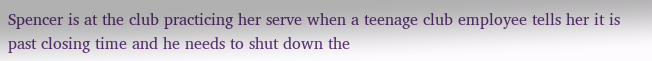Spencer is at the club practicing her serve when a teenage club employee tells her it is past closing time and he needs to shut down the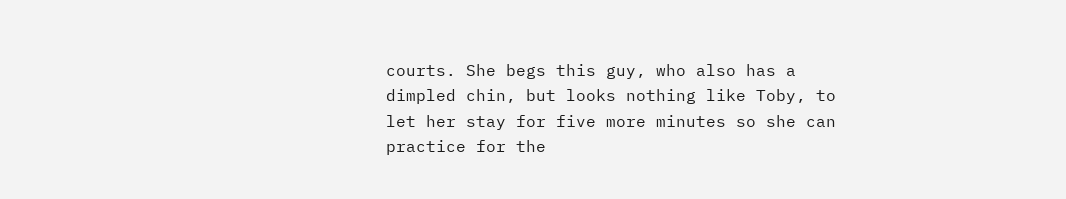courts. She begs this guy, who also has a dimpled chin, but looks nothing like Toby, to let her stay for five more minutes so she can practice for the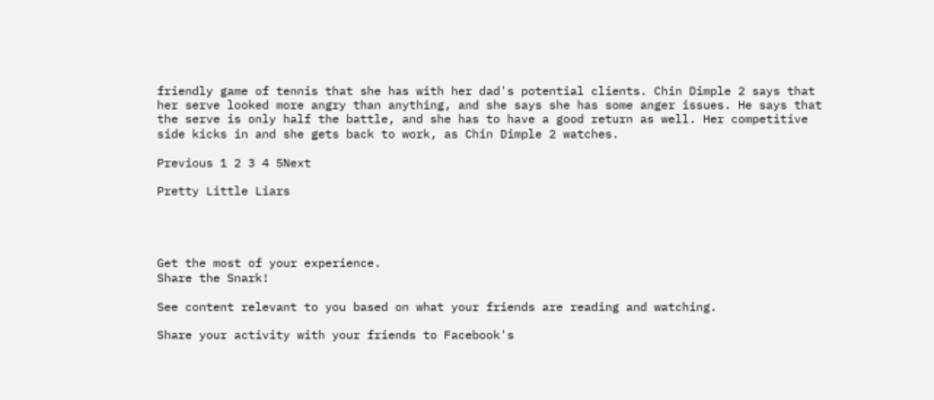friendly game of tennis that she has with her dad's potential clients. Chin Dimple 2 says that her serve looked more angry than anything, and she says she has some anger issues. He says that the serve is only half the battle, and she has to have a good return as well. Her competitive side kicks in and she gets back to work, as Chin Dimple 2 watches.

Previous 1 2 3 4 5Next

Pretty Little Liars




Get the most of your experience.
Share the Snark!

See content relevant to you based on what your friends are reading and watching.

Share your activity with your friends to Facebook's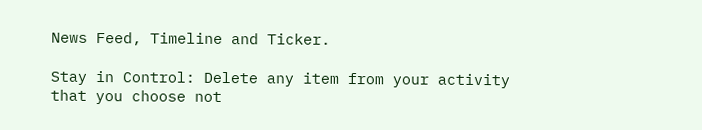News Feed, Timeline and Ticker.

Stay in Control: Delete any item from your activity that you choose not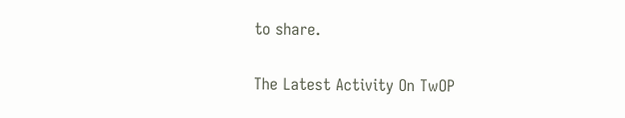to share.

The Latest Activity On TwOP